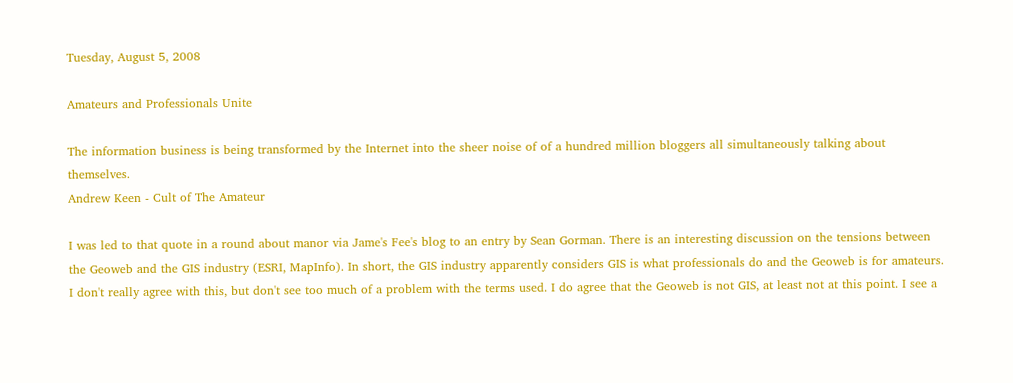Tuesday, August 5, 2008

Amateurs and Professionals Unite

The information business is being transformed by the Internet into the sheer noise of of a hundred million bloggers all simultaneously talking about themselves.
Andrew Keen - Cult of The Amateur

I was led to that quote in a round about manor via Jame's Fee's blog to an entry by Sean Gorman. There is an interesting discussion on the tensions between the Geoweb and the GIS industry (ESRI, MapInfo). In short, the GIS industry apparently considers GIS is what professionals do and the Geoweb is for amateurs. I don't really agree with this, but don't see too much of a problem with the terms used. I do agree that the Geoweb is not GIS, at least not at this point. I see a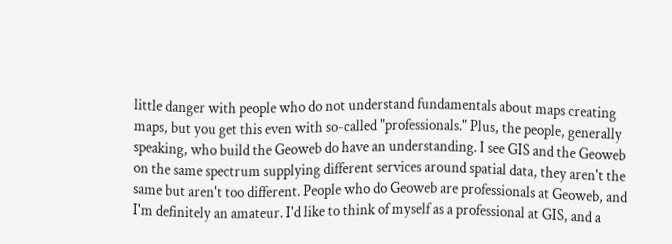little danger with people who do not understand fundamentals about maps creating maps, but you get this even with so-called "professionals." Plus, the people, generally speaking, who build the Geoweb do have an understanding. I see GIS and the Geoweb on the same spectrum supplying different services around spatial data, they aren't the same but aren't too different. People who do Geoweb are professionals at Geoweb, and I'm definitely an amateur. I'd like to think of myself as a professional at GIS, and a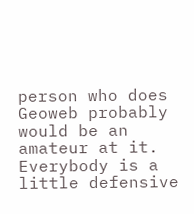person who does Geoweb probably would be an amateur at it. Everybody is a little defensive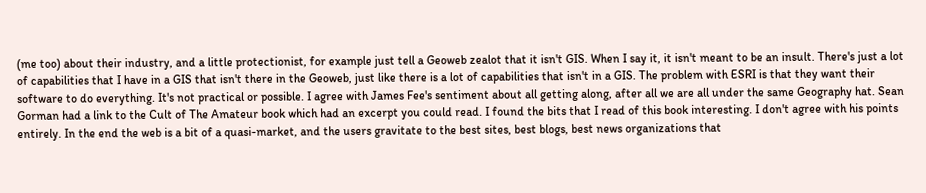(me too) about their industry, and a little protectionist, for example just tell a Geoweb zealot that it isn't GIS. When I say it, it isn't meant to be an insult. There's just a lot of capabilities that I have in a GIS that isn't there in the Geoweb, just like there is a lot of capabilities that isn't in a GIS. The problem with ESRI is that they want their software to do everything. It's not practical or possible. I agree with James Fee's sentiment about all getting along, after all we are all under the same Geography hat. Sean Gorman had a link to the Cult of The Amateur book which had an excerpt you could read. I found the bits that I read of this book interesting. I don't agree with his points entirely. In the end the web is a bit of a quasi-market, and the users gravitate to the best sites, best blogs, best news organizations that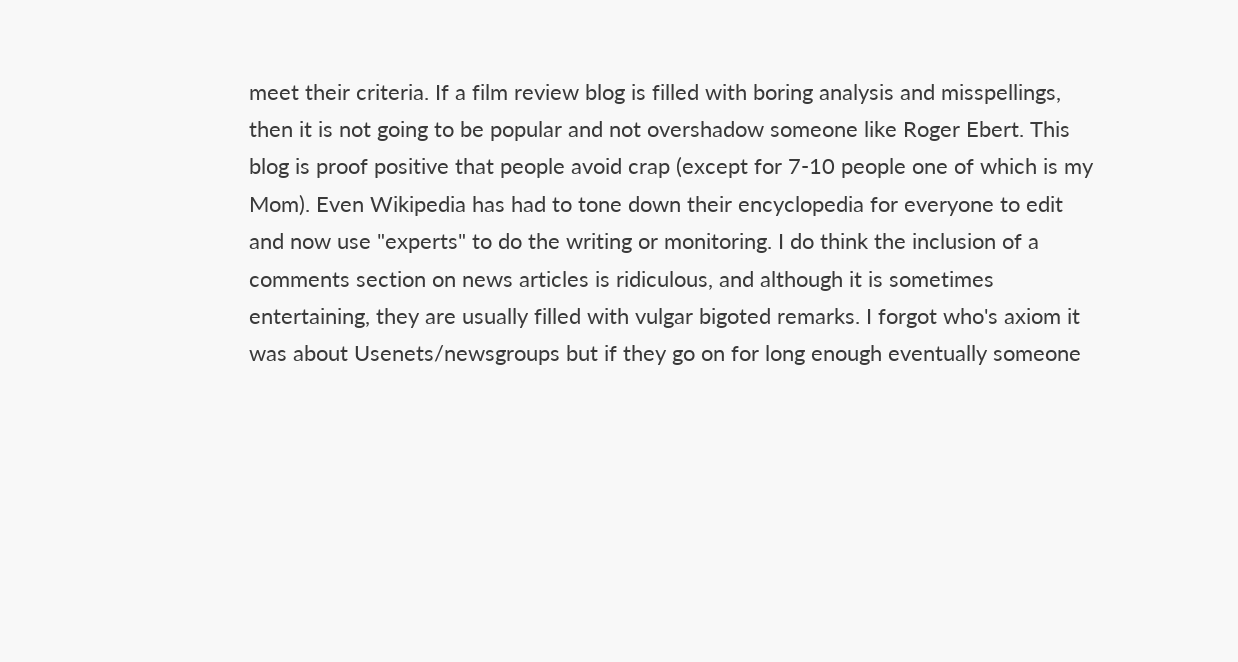meet their criteria. If a film review blog is filled with boring analysis and misspellings, then it is not going to be popular and not overshadow someone like Roger Ebert. This blog is proof positive that people avoid crap (except for 7-10 people one of which is my Mom). Even Wikipedia has had to tone down their encyclopedia for everyone to edit and now use "experts" to do the writing or monitoring. I do think the inclusion of a comments section on news articles is ridiculous, and although it is sometimes entertaining, they are usually filled with vulgar bigoted remarks. I forgot who's axiom it was about Usenets/newsgroups but if they go on for long enough eventually someone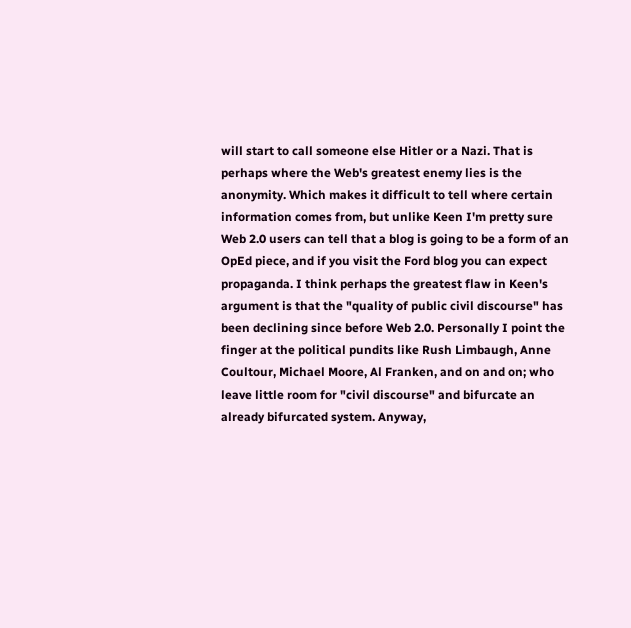will start to call someone else Hitler or a Nazi. That is perhaps where the Web's greatest enemy lies is the anonymity. Which makes it difficult to tell where certain information comes from, but unlike Keen I'm pretty sure Web 2.0 users can tell that a blog is going to be a form of an OpEd piece, and if you visit the Ford blog you can expect propaganda. I think perhaps the greatest flaw in Keen's argument is that the "quality of public civil discourse" has been declining since before Web 2.0. Personally I point the finger at the political pundits like Rush Limbaugh, Anne Coultour, Michael Moore, Al Franken, and on and on; who leave little room for "civil discourse" and bifurcate an already bifurcated system. Anyway,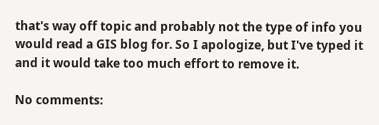that's way off topic and probably not the type of info you would read a GIS blog for. So I apologize, but I've typed it and it would take too much effort to remove it.

No comments: